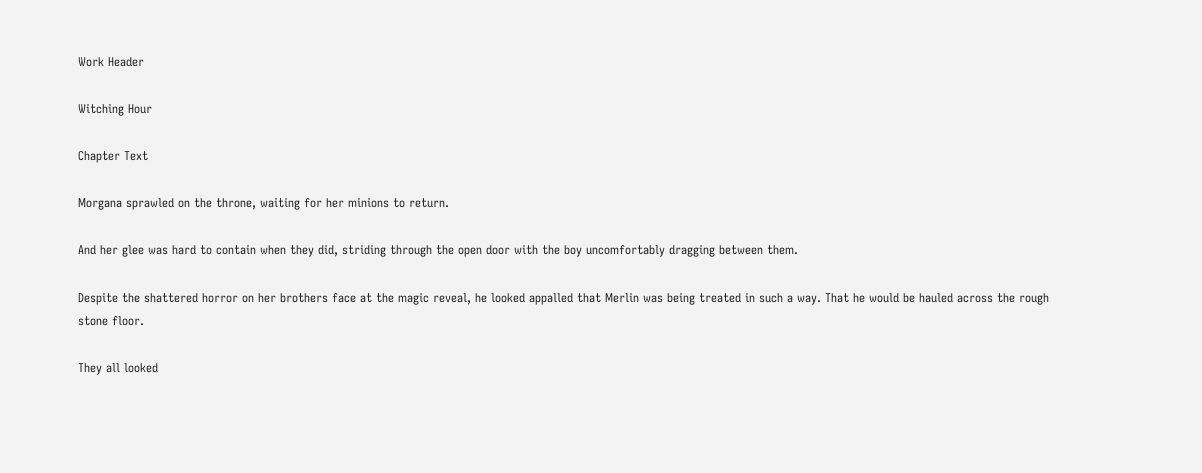Work Header

Witching Hour

Chapter Text

Morgana sprawled on the throne, waiting for her minions to return.

And her glee was hard to contain when they did, striding through the open door with the boy uncomfortably dragging between them.

Despite the shattered horror on her brothers face at the magic reveal, he looked appalled that Merlin was being treated in such a way. That he would be hauled across the rough stone floor.

They all looked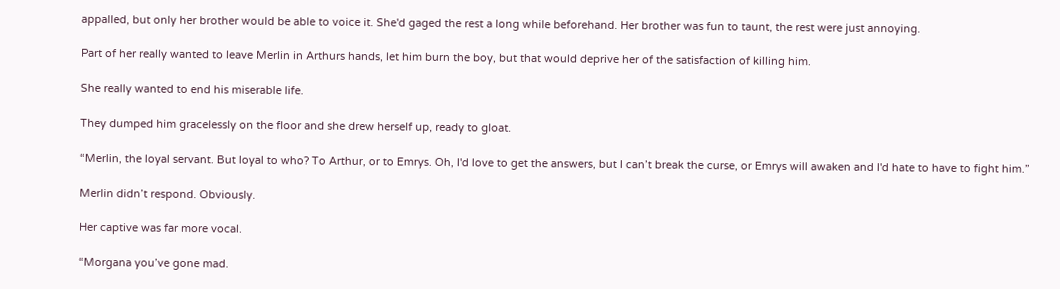appalled, but only her brother would be able to voice it. She'd gaged the rest a long while beforehand. Her brother was fun to taunt, the rest were just annoying.

Part of her really wanted to leave Merlin in Arthurs hands, let him burn the boy, but that would deprive her of the satisfaction of killing him.

She really wanted to end his miserable life.

They dumped him gracelessly on the floor and she drew herself up, ready to gloat.

“Merlin, the loyal servant. But loyal to who? To Arthur, or to Emrys. Oh, I'd love to get the answers, but I can’t break the curse, or Emrys will awaken and I'd hate to have to fight him.”

Merlin didn’t respond. Obviously.

Her captive was far more vocal.

“Morgana you’ve gone mad.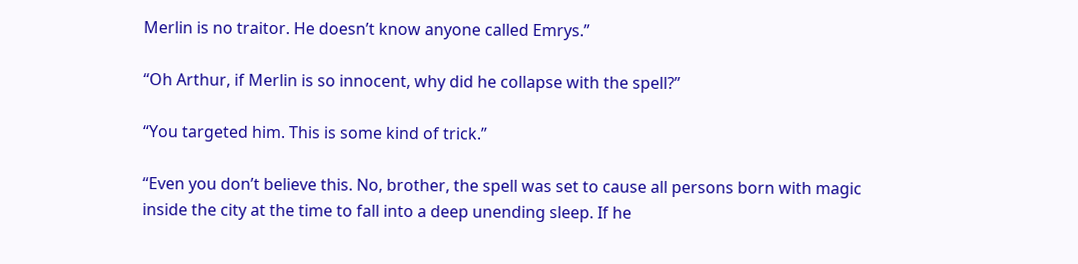Merlin is no traitor. He doesn’t know anyone called Emrys.”

“Oh Arthur, if Merlin is so innocent, why did he collapse with the spell?”

“You targeted him. This is some kind of trick.”

“Even you don’t believe this. No, brother, the spell was set to cause all persons born with magic inside the city at the time to fall into a deep unending sleep. If he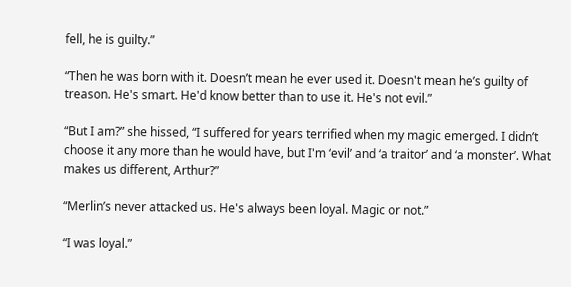fell, he is guilty.”

“Then he was born with it. Doesn’t mean he ever used it. Doesn't mean he’s guilty of treason. He's smart. He'd know better than to use it. He's not evil.”

“But I am?” she hissed, “I suffered for years terrified when my magic emerged. I didn’t choose it any more than he would have, but I'm ‘evil’ and ‘a traitor’ and ‘a monster’. What makes us different, Arthur?”

“Merlin’s never attacked us. He's always been loyal. Magic or not.”

“I was loyal.”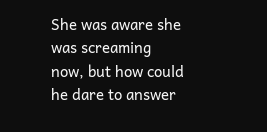She was aware she was screaming now, but how could he dare to answer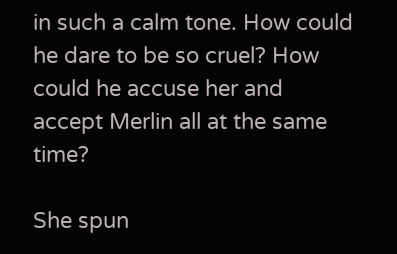in such a calm tone. How could he dare to be so cruel? How could he accuse her and accept Merlin all at the same time?

She spun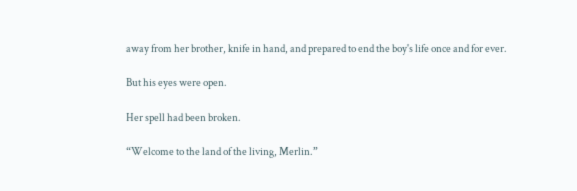away from her brother, knife in hand, and prepared to end the boy's life once and for ever.

But his eyes were open.

Her spell had been broken.

“Welcome to the land of the living, Merlin.”